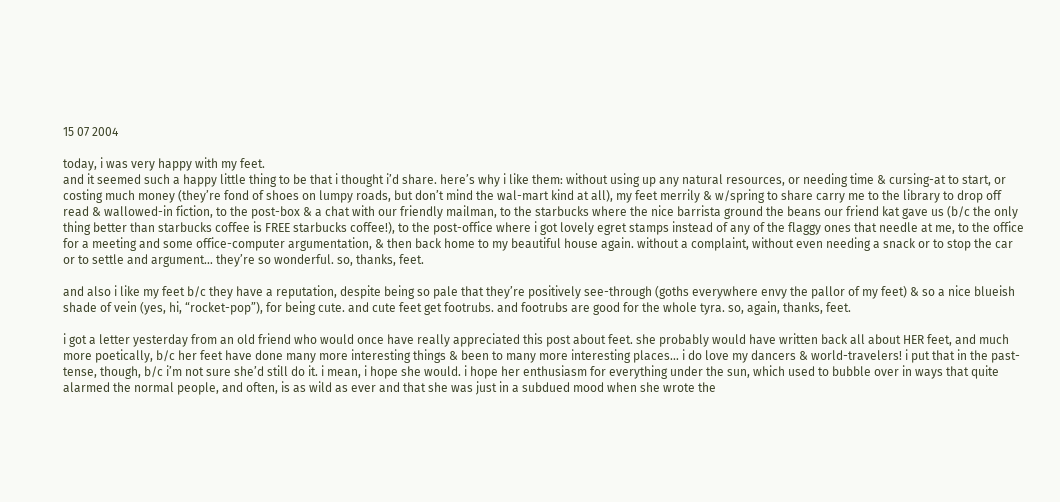15 07 2004

today, i was very happy with my feet.
and it seemed such a happy little thing to be that i thought i’d share. here’s why i like them: without using up any natural resources, or needing time & cursing-at to start, or costing much money (they’re fond of shoes on lumpy roads, but don’t mind the wal-mart kind at all), my feet merrily & w/spring to share carry me to the library to drop off read & wallowed-in fiction, to the post-box & a chat with our friendly mailman, to the starbucks where the nice barrista ground the beans our friend kat gave us (b/c the only thing better than starbucks coffee is FREE starbucks coffee!), to the post-office where i got lovely egret stamps instead of any of the flaggy ones that needle at me, to the office for a meeting and some office-computer argumentation, & then back home to my beautiful house again. without a complaint, without even needing a snack or to stop the car or to settle and argument… they’re so wonderful. so, thanks, feet.

and also i like my feet b/c they have a reputation, despite being so pale that they’re positively see-through (goths everywhere envy the pallor of my feet) & so a nice blueish shade of vein (yes, hi, “rocket-pop”), for being cute. and cute feet get footrubs. and footrubs are good for the whole tyra. so, again, thanks, feet.

i got a letter yesterday from an old friend who would once have really appreciated this post about feet. she probably would have written back all about HER feet, and much more poetically, b/c her feet have done many more interesting things & been to many more interesting places… i do love my dancers & world-travelers! i put that in the past-tense, though, b/c i’m not sure she’d still do it. i mean, i hope she would. i hope her enthusiasm for everything under the sun, which used to bubble over in ways that quite alarmed the normal people, and often, is as wild as ever and that she was just in a subdued mood when she wrote the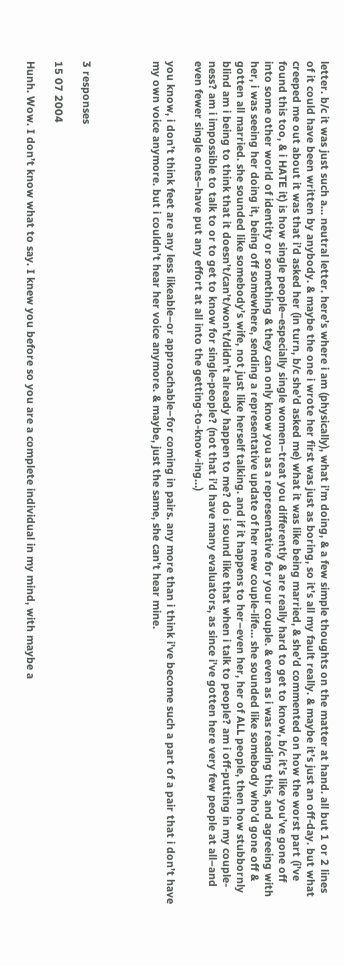letter. b/c it was just such a… neutral letter. here’s where i am (physically), what i’m doing, & a few simple thoughts on the matter at hand. all but 1 or 2 lines of it could have been written by anybody. & maybe the one i wrote her first was just as boring, so it’s all my fault really. & maybe it’s just an off-day. but what creeped me out about it was that i’d asked her (in turn, b/c she’d asked me) what it was like being married, & she’d commented on how the worst part (i’ve found this too, & i HATE it) is how single people–especially single women–treat you differently & are really hard to get to know, b/c it’s like you’ve gone off into some other world of identity or something & they can only know you as a representative for your couple. & even as i was reading this, and agreeing with her, i was seeing her doing it, being off somewhere, sending a representative update of her new couple-life… she sounded like somebody who’d gone off & gotten all married. she sounded like somebody’s wife, not just like herself talking. and if it happens to her–even her, her of ALL people, then how stubbornly blind am i being to think that it doesn’t/can’t/won’t/didn’t already happen to me? do i sound like that when i talk to people? am i off-putting in my couple-ness? am i impossible to talk to or to get to know for single-people? (not that i’d have many evaluators, as since i’ve gotten here very few people at all–and even fewer single ones–have put any effort at all into the getting-to-know-ing…)

you know, i don’t think feet are any less likeable–or approachable–for coming in pairs. any more than i think i’ve become such a part of a pair that i don’t have my own voice anymore. but i couldn’t hear her voice anymore. & maybe, just the same, she can’t hear mine.




3 responses

15 07 2004

Hunh. Wow. I don’t know what to say. I knew you before so you are a complete individual in my mind, with maybe a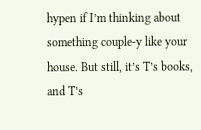hypen if I’m thinking about something couple-y like your house. But still, it’s T’s books, and T’s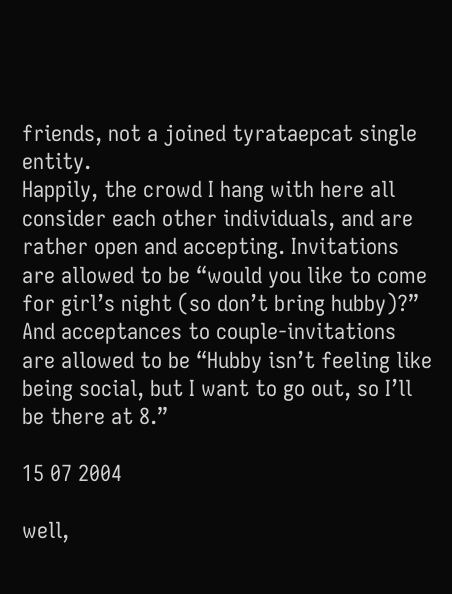friends, not a joined tyrataepcat single entity.
Happily, the crowd I hang with here all consider each other individuals, and are rather open and accepting. Invitations are allowed to be “would you like to come for girl’s night (so don’t bring hubby)?” And acceptances to couple-invitations are allowed to be “Hubby isn’t feeling like being social, but I want to go out, so I’ll be there at 8.”

15 07 2004

well,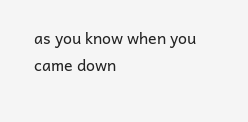as you know when you came down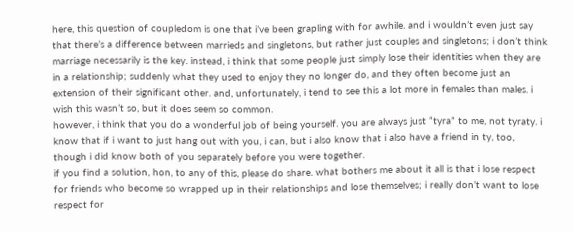here, this question of coupledom is one that i’ve been grapling with for awhile. and i wouldn’t even just say that there’s a difference between marrieds and singletons, but rather just couples and singletons; i don’t think marriage necessarily is the key. instead, i think that some people just simply lose their identities when they are in a relationship; suddenly what they used to enjoy they no longer do, and they often become just an extension of their significant other. and, unfortunately, i tend to see this a lot more in females than males. i wish this wasn’t so, but it does seem so common.
however, i think that you do a wonderful job of being yourself. you are always just “tyra” to me, not tyraty. i know that if i want to just hang out with you, i can, but i also know that i also have a friend in ty, too, though i did know both of you separately before you were together.
if you find a solution, hon, to any of this, please do share. what bothers me about it all is that i lose respect for friends who become so wrapped up in their relationships and lose themselves; i really don’t want to lose respect for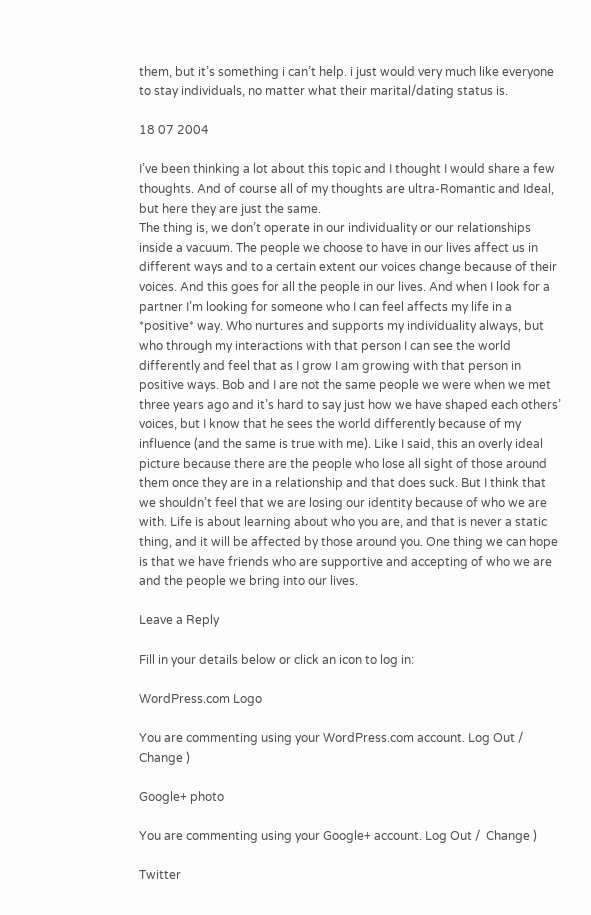them, but it’s something i can’t help. i just would very much like everyone to stay individuals, no matter what their marital/dating status is.

18 07 2004

I’ve been thinking a lot about this topic and I thought I would share a few thoughts. And of course all of my thoughts are ultra-Romantic and Ideal, but here they are just the same.
The thing is, we don’t operate in our individuality or our relationships inside a vacuum. The people we choose to have in our lives affect us in different ways and to a certain extent our voices change because of their voices. And this goes for all the people in our lives. And when I look for a partner I’m looking for someone who I can feel affects my life in a *positive* way. Who nurtures and supports my individuality always, but who through my interactions with that person I can see the world differently and feel that as I grow I am growing with that person in positive ways. Bob and I are not the same people we were when we met three years ago and it’s hard to say just how we have shaped each others’ voices, but I know that he sees the world differently because of my influence (and the same is true with me). Like I said, this an overly ideal picture because there are the people who lose all sight of those around them once they are in a relationship and that does suck. But I think that we shouldn’t feel that we are losing our identity because of who we are with. Life is about learning about who you are, and that is never a static thing, and it will be affected by those around you. One thing we can hope is that we have friends who are supportive and accepting of who we are and the people we bring into our lives.

Leave a Reply

Fill in your details below or click an icon to log in:

WordPress.com Logo

You are commenting using your WordPress.com account. Log Out /  Change )

Google+ photo

You are commenting using your Google+ account. Log Out /  Change )

Twitter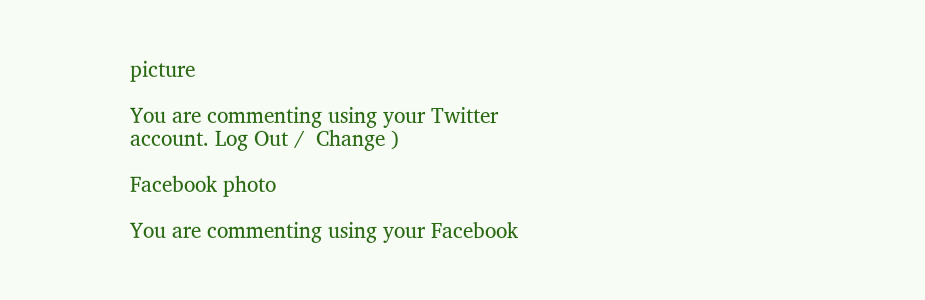picture

You are commenting using your Twitter account. Log Out /  Change )

Facebook photo

You are commenting using your Facebook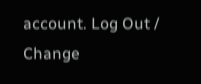account. Log Out /  Change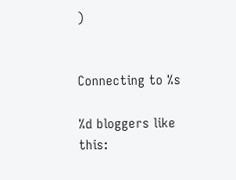)


Connecting to %s

%d bloggers like this: